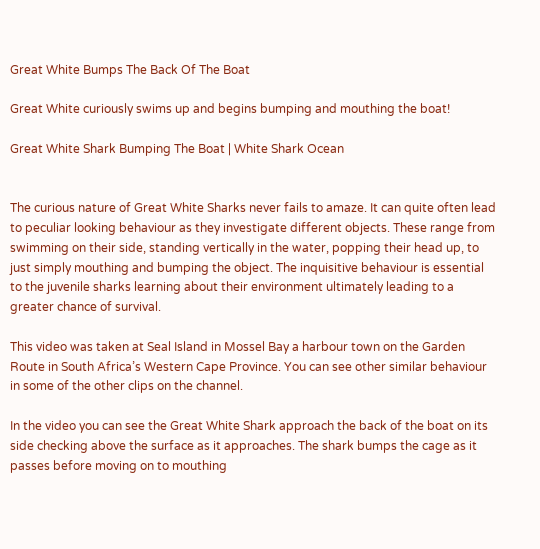Great White Bumps The Back Of The Boat

Great White curiously swims up and begins bumping and mouthing the boat!

Great White Shark Bumping The Boat | White Shark Ocean


The curious nature of Great White Sharks never fails to amaze. It can quite often lead to peculiar looking behaviour as they investigate different objects. These range from swimming on their side, standing vertically in the water, popping their head up, to just simply mouthing and bumping the object. The inquisitive behaviour is essential to the juvenile sharks learning about their environment ultimately leading to a greater chance of survival.

This video was taken at Seal Island in Mossel Bay a harbour town on the Garden Route in South Africa’s Western Cape Province. You can see other similar behaviour in some of the other clips on the channel.

In the video you can see the Great White Shark approach the back of the boat on its side checking above the surface as it approaches. The shark bumps the cage as it passes before moving on to mouthing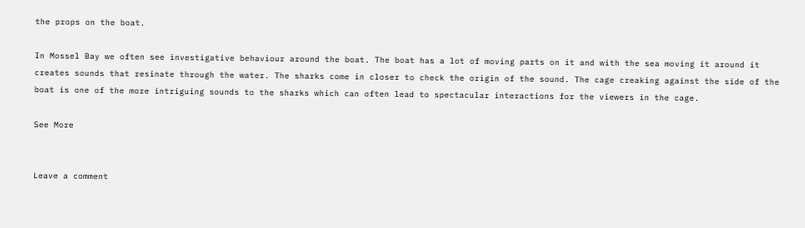the props on the boat.

In Mossel Bay we often see investigative behaviour around the boat. The boat has a lot of moving parts on it and with the sea moving it around it creates sounds that resinate through the water. The sharks come in closer to check the origin of the sound. The cage creaking against the side of the boat is one of the more intriguing sounds to the sharks which can often lead to spectacular interactions for the viewers in the cage.

See More


Leave a comment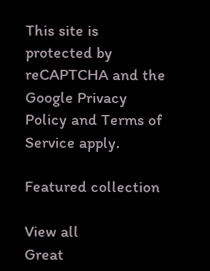This site is protected by reCAPTCHA and the Google Privacy Policy and Terms of Service apply.

Featured collection

View all
Great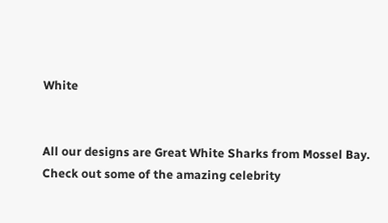White


All our designs are Great White Sharks from Mossel Bay. Check out some of the amazing celebrity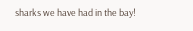sharks we have had in the bay!